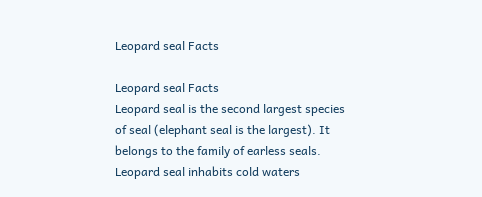Leopard seal Facts

Leopard seal Facts
Leopard seal is the second largest species of seal (elephant seal is the largest). It belongs to the family of earless seals. Leopard seal inhabits cold waters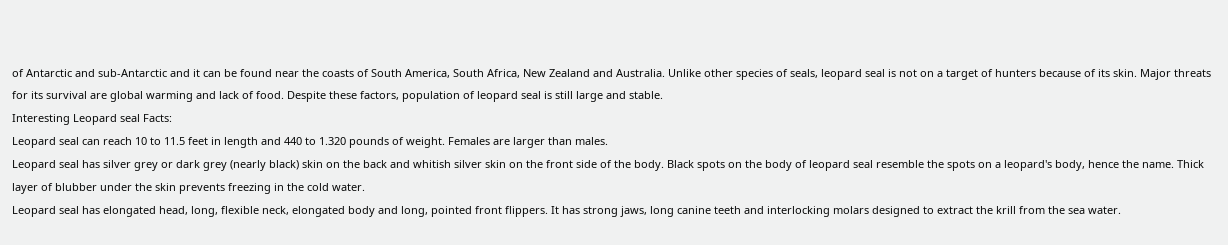of Antarctic and sub-Antarctic and it can be found near the coasts of South America, South Africa, New Zealand and Australia. Unlike other species of seals, leopard seal is not on a target of hunters because of its skin. Major threats for its survival are global warming and lack of food. Despite these factors, population of leopard seal is still large and stable.
Interesting Leopard seal Facts:
Leopard seal can reach 10 to 11.5 feet in length and 440 to 1.320 pounds of weight. Females are larger than males.
Leopard seal has silver grey or dark grey (nearly black) skin on the back and whitish silver skin on the front side of the body. Black spots on the body of leopard seal resemble the spots on a leopard's body, hence the name. Thick layer of blubber under the skin prevents freezing in the cold water.
Leopard seal has elongated head, long, flexible neck, elongated body and long, pointed front flippers. It has strong jaws, long canine teeth and interlocking molars designed to extract the krill from the sea water.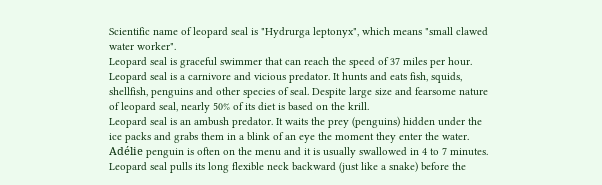Scientific name of leopard seal is "Hydrurga leptonyx", which means "small clawed water worker".
Leopard seal is graceful swimmer that can reach the speed of 37 miles per hour.
Leopard seal is a carnivore and vicious predator. It hunts and eats fish, squids, shellfish, penguins and other species of seal. Despite large size and fearsome nature of leopard seal, nearly 50% of its diet is based on the krill.
Leopard seal is an ambush predator. It waits the prey (penguins) hidden under the ice packs and grabs them in a blink of an eye the moment they enter the water. Adélie penguin is often on the menu and it is usually swallowed in 4 to 7 minutes.
Leopard seal pulls its long flexible neck backward (just like a snake) before the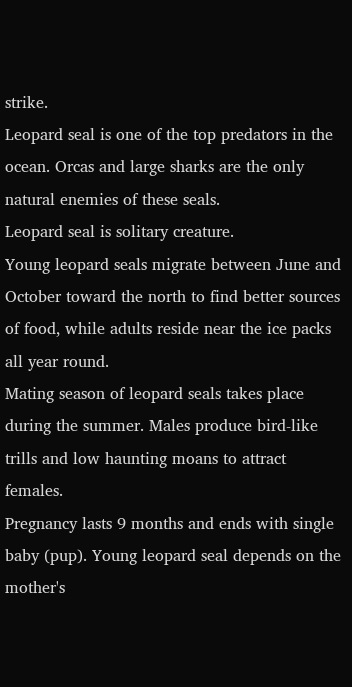strike.
Leopard seal is one of the top predators in the ocean. Orcas and large sharks are the only natural enemies of these seals.
Leopard seal is solitary creature.
Young leopard seals migrate between June and October toward the north to find better sources of food, while adults reside near the ice packs all year round.
Mating season of leopard seals takes place during the summer. Males produce bird-like trills and low haunting moans to attract females.
Pregnancy lasts 9 months and ends with single baby (pup). Young leopard seal depends on the mother's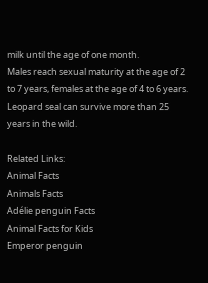milk until the age of one month.
Males reach sexual maturity at the age of 2 to 7 years, females at the age of 4 to 6 years.
Leopard seal can survive more than 25 years in the wild.

Related Links:
Animal Facts
Animals Facts
Adélie penguin Facts
Animal Facts for Kids
Emperor penguin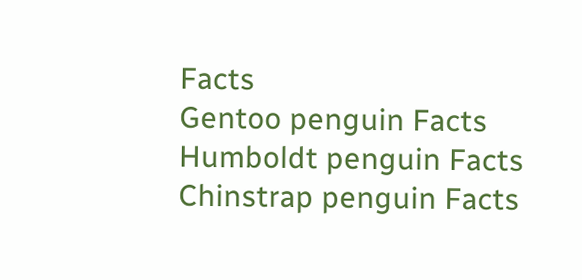Facts
Gentoo penguin Facts
Humboldt penguin Facts
Chinstrap penguin Facts